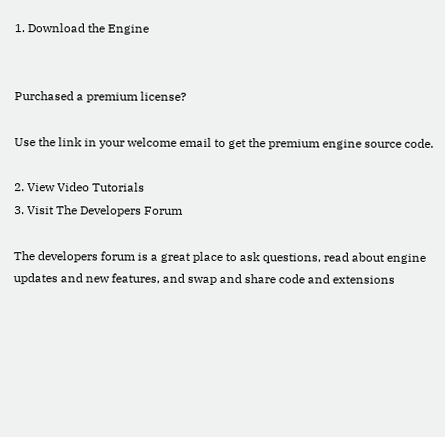1. Download the Engine


Purchased a premium license?

Use the link in your welcome email to get the premium engine source code.

2. View Video Tutorials
3. Visit The Developers Forum

The developers forum is a great place to ask questions, read about engine updates and new features, and swap and share code and extensions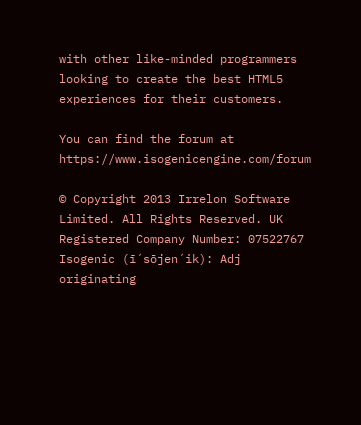with other like-minded programmers looking to create the best HTML5 experiences for their customers.

You can find the forum at https://www.isogenicengine.com/forum

© Copyright 2013 Irrelon Software Limited. All Rights Reserved. UK Registered Company Number: 07522767
Isogenic (ī´sōjen´ik): Adj originating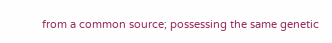from a common source; possessing the same genetic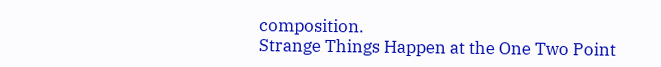composition.
Strange Things Happen at the One Two Point